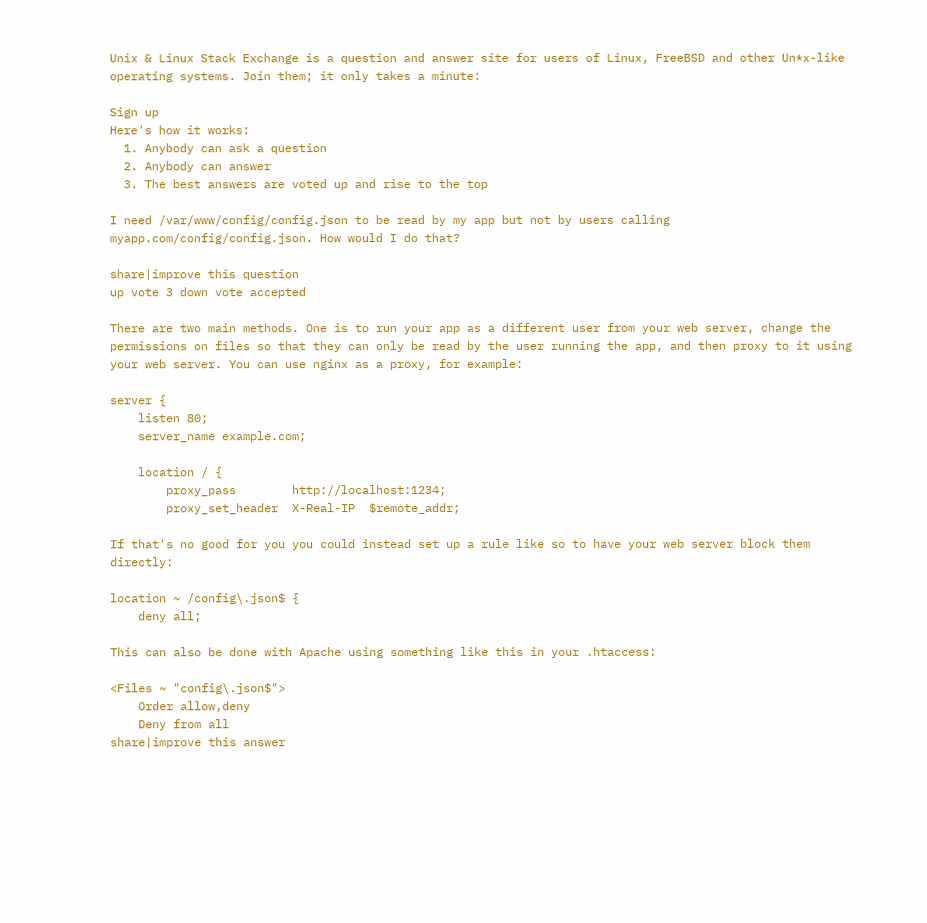Unix & Linux Stack Exchange is a question and answer site for users of Linux, FreeBSD and other Un*x-like operating systems. Join them; it only takes a minute:

Sign up
Here's how it works:
  1. Anybody can ask a question
  2. Anybody can answer
  3. The best answers are voted up and rise to the top

I need /var/www/config/config.json to be read by my app but not by users calling myapp.com/config/config.json. How would I do that?

share|improve this question
up vote 3 down vote accepted

There are two main methods. One is to run your app as a different user from your web server, change the permissions on files so that they can only be read by the user running the app, and then proxy to it using your web server. You can use nginx as a proxy, for example:

server {
    listen 80;
    server_name example.com;

    location / {
        proxy_pass        http://localhost:1234;
        proxy_set_header  X-Real-IP  $remote_addr;

If that's no good for you you could instead set up a rule like so to have your web server block them directly:

location ~ /config\.json$ {
    deny all;

This can also be done with Apache using something like this in your .htaccess:

<Files ~ "config\.json$">
    Order allow,deny
    Deny from all
share|improve this answer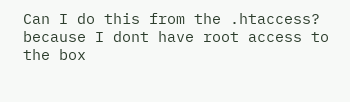Can I do this from the .htaccess? because I dont have root access to the box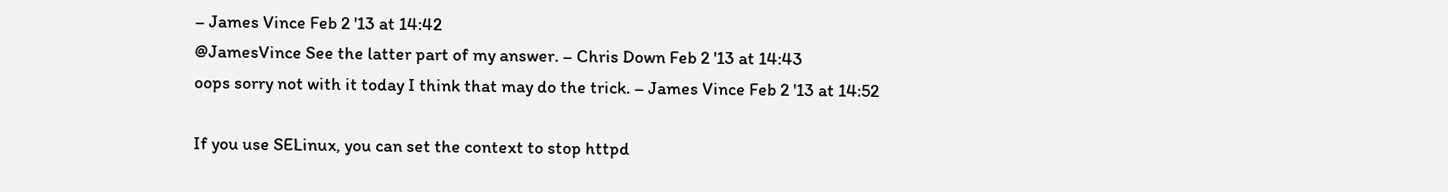– James Vince Feb 2 '13 at 14:42
@JamesVince See the latter part of my answer. – Chris Down Feb 2 '13 at 14:43
oops sorry not with it today I think that may do the trick. – James Vince Feb 2 '13 at 14:52

If you use SELinux, you can set the context to stop httpd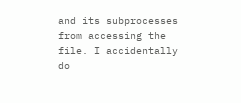and its subprocesses from accessing the file. I accidentally do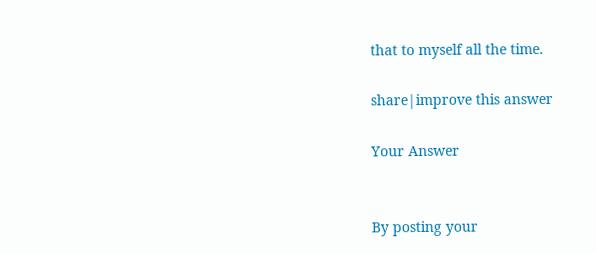that to myself all the time.

share|improve this answer

Your Answer


By posting your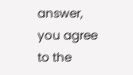answer, you agree to the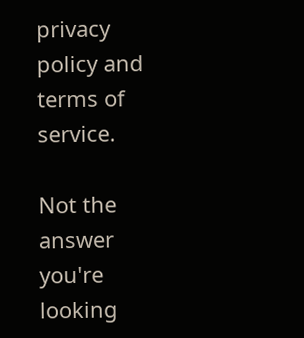privacy policy and terms of service.

Not the answer you're looking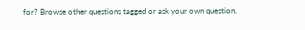for? Browse other questions tagged or ask your own question.